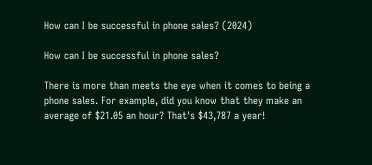How can I be successful in phone sales? (2024)

How can I be successful in phone sales?

There is more than meets the eye when it comes to being a phone sales. For example, did you know that they make an average of $21.05 an hour? That's $43,787 a year!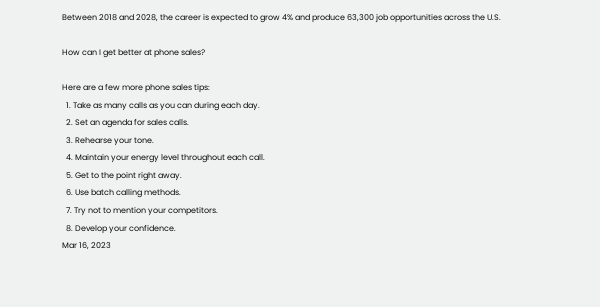Between 2018 and 2028, the career is expected to grow 4% and produce 63,300 job opportunities across the U.S.

How can I get better at phone sales?

Here are a few more phone sales tips:
  1. Take as many calls as you can during each day.
  2. Set an agenda for sales calls.
  3. Rehearse your tone.
  4. Maintain your energy level throughout each call.
  5. Get to the point right away.
  6. Use batch calling methods.
  7. Try not to mention your competitors.
  8. Develop your confidence.
Mar 16, 2023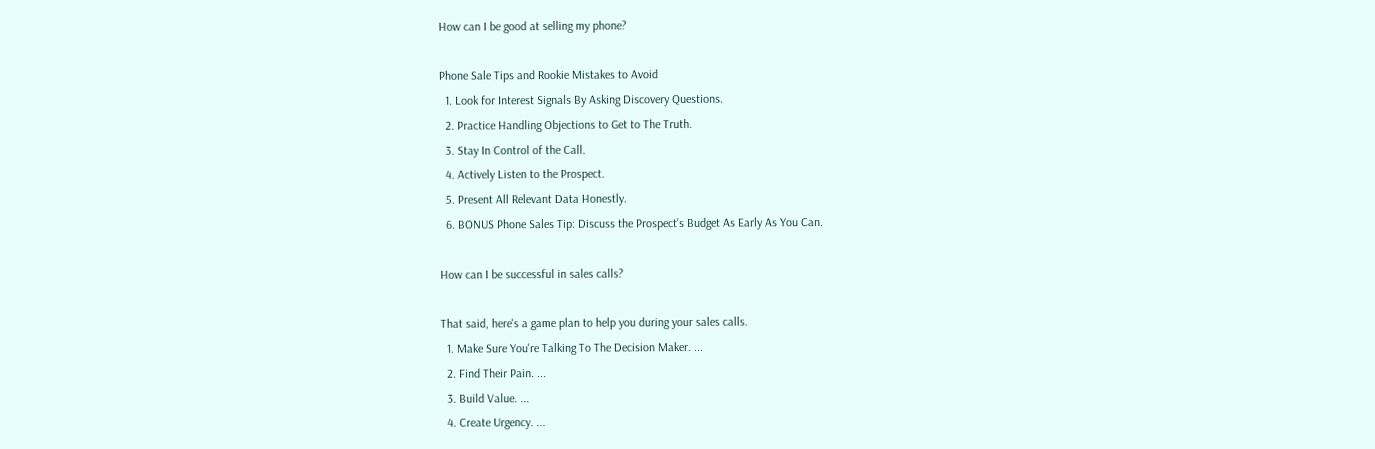How can I be good at selling my phone?

Phone Sale Tips and Rookie Mistakes to Avoid
  1. Look for Interest Signals By Asking Discovery Questions.
  2. Practice Handling Objections to Get to The Truth.
  3. Stay In Control of the Call.
  4. Actively Listen to the Prospect.
  5. Present All Relevant Data Honestly.
  6. BONUS Phone Sales Tip: Discuss the Prospect's Budget As Early As You Can.

How can I be successful in sales calls?

That said, here's a game plan to help you during your sales calls.
  1. Make Sure You're Talking To The Decision Maker. ...
  2. Find Their Pain. ...
  3. Build Value. ...
  4. Create Urgency. ...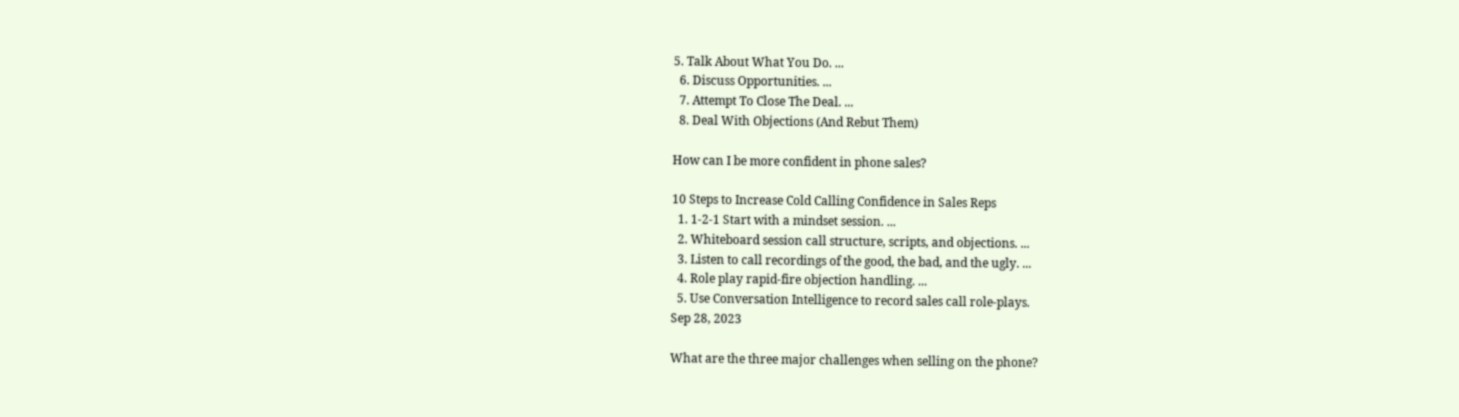5. Talk About What You Do. ...
  6. Discuss Opportunities. ...
  7. Attempt To Close The Deal. ...
  8. Deal With Objections (And Rebut Them)

How can I be more confident in phone sales?

10 Steps to Increase Cold Calling Confidence in Sales Reps
  1. 1-2-1 Start with a mindset session. ...
  2. Whiteboard session call structure, scripts, and objections. ...
  3. Listen to call recordings of the good, the bad, and the ugly. ...
  4. Role play rapid-fire objection handling. ...
  5. Use Conversation Intelligence to record sales call role-plays.
Sep 28, 2023

What are the three major challenges when selling on the phone?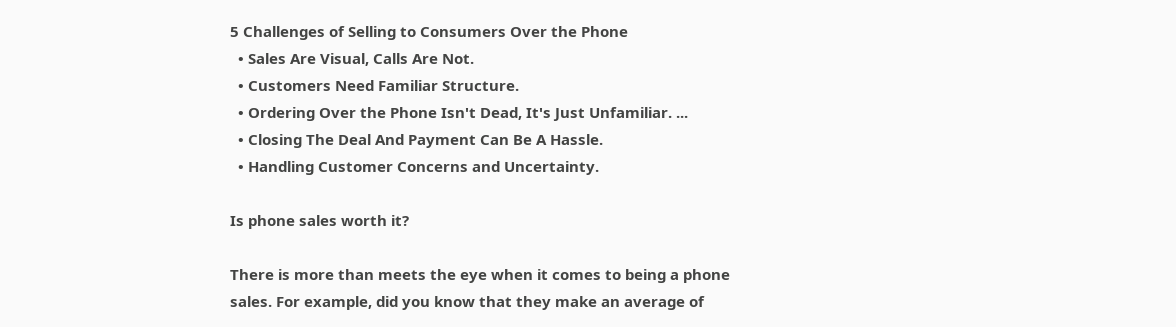5 Challenges of Selling to Consumers Over the Phone
  • Sales Are Visual, Calls Are Not.
  • Customers Need Familiar Structure.
  • Ordering Over the Phone Isn't Dead, It's Just Unfamiliar. ...
  • Closing The Deal And Payment Can Be A Hassle.
  • Handling Customer Concerns and Uncertainty.

Is phone sales worth it?

There is more than meets the eye when it comes to being a phone sales. For example, did you know that they make an average of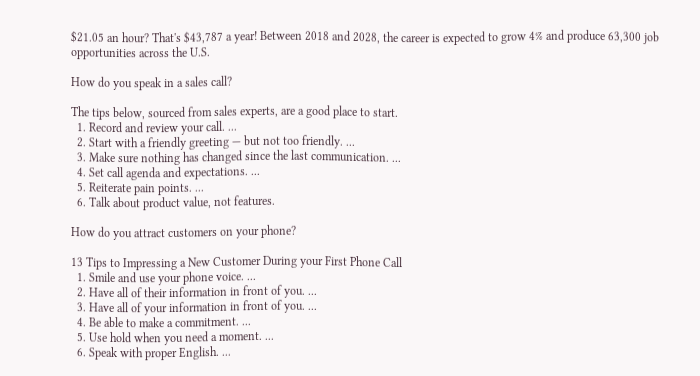$21.05 an hour? That's $43,787 a year! Between 2018 and 2028, the career is expected to grow 4% and produce 63,300 job opportunities across the U.S.

How do you speak in a sales call?

The tips below, sourced from sales experts, are a good place to start.
  1. Record and review your call. ...
  2. Start with a friendly greeting — but not too friendly. ...
  3. Make sure nothing has changed since the last communication. ...
  4. Set call agenda and expectations. ...
  5. Reiterate pain points. ...
  6. Talk about product value, not features.

How do you attract customers on your phone?

13 Tips to Impressing a New Customer During your First Phone Call
  1. Smile and use your phone voice. ...
  2. Have all of their information in front of you. ...
  3. Have all of your information in front of you. ...
  4. Be able to make a commitment. ...
  5. Use hold when you need a moment. ...
  6. Speak with proper English. ...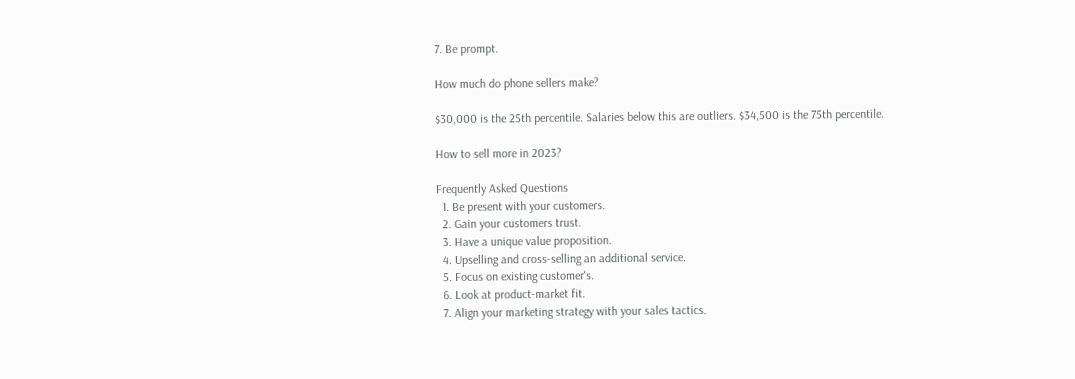7. Be prompt.

How much do phone sellers make?

$30,000 is the 25th percentile. Salaries below this are outliers. $34,500 is the 75th percentile.

How to sell more in 2023?

Frequently Asked Questions
  1. Be present with your customers.
  2. Gain your customers trust.
  3. Have a unique value proposition.
  4. Upselling and cross-selling an additional service.
  5. Focus on existing customer's.
  6. Look at product-market fit.
  7. Align your marketing strategy with your sales tactics.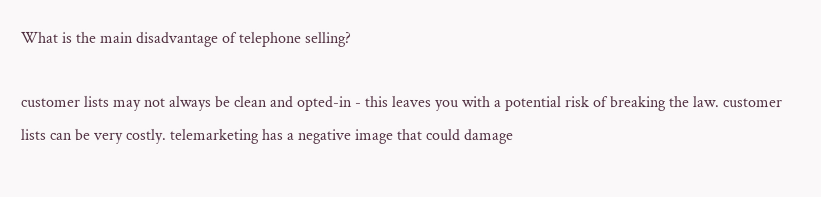What is the main disadvantage of telephone selling?

customer lists may not always be clean and opted-in - this leaves you with a potential risk of breaking the law. customer lists can be very costly. telemarketing has a negative image that could damage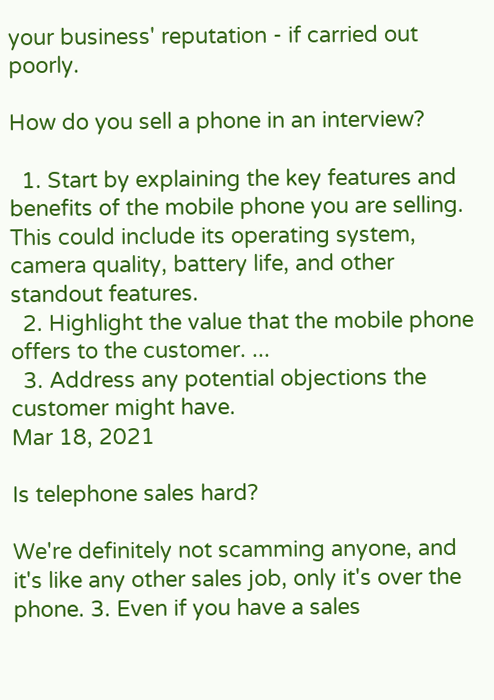your business' reputation - if carried out poorly.

How do you sell a phone in an interview?

  1. Start by explaining the key features and benefits of the mobile phone you are selling. This could include its operating system, camera quality, battery life, and other standout features.
  2. Highlight the value that the mobile phone offers to the customer. ...
  3. Address any potential objections the customer might have.
Mar 18, 2021

Is telephone sales hard?

We're definitely not scamming anyone, and it's like any other sales job, only it's over the phone. 3. Even if you have a sales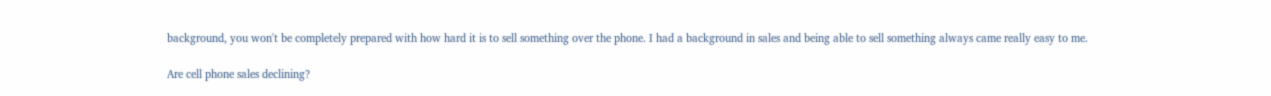background, you won't be completely prepared with how hard it is to sell something over the phone. I had a background in sales and being able to sell something always came really easy to me.

Are cell phone sales declining?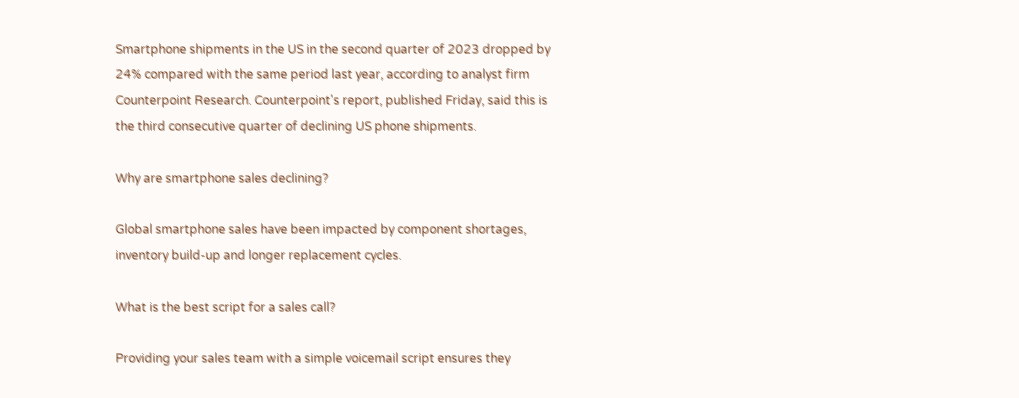Smartphone shipments in the US in the second quarter of 2023 dropped by 24% compared with the same period last year, according to analyst firm Counterpoint Research. Counterpoint's report, published Friday, said this is the third consecutive quarter of declining US phone shipments.

Why are smartphone sales declining?

Global smartphone sales have been impacted by component shortages, inventory build-up and longer replacement cycles.

What is the best script for a sales call?

Providing your sales team with a simple voicemail script ensures they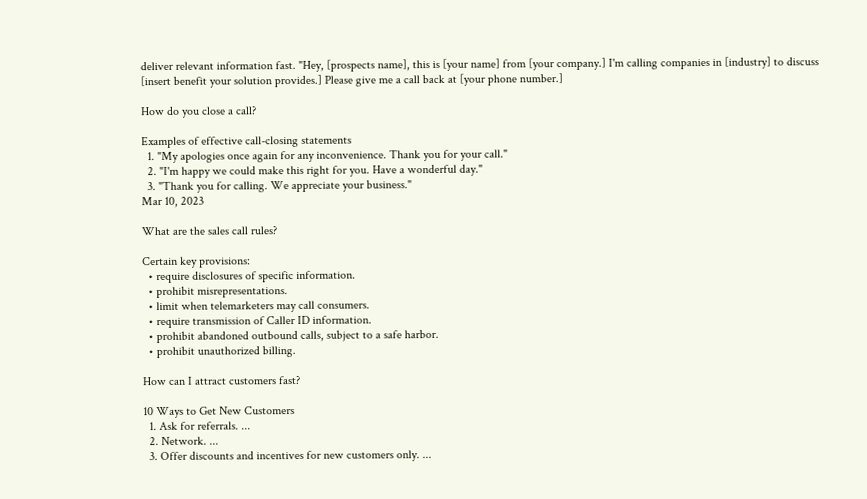deliver relevant information fast. "Hey, [prospects name], this is [your name] from [your company.] I'm calling companies in [industry] to discuss [insert benefit your solution provides.] Please give me a call back at [your phone number.]

How do you close a call?

Examples of effective call-closing statements
  1. "My apologies once again for any inconvenience. Thank you for your call."
  2. "I'm happy we could make this right for you. Have a wonderful day."
  3. "Thank you for calling. We appreciate your business."
Mar 10, 2023

What are the sales call rules?

Certain key provisions:
  • require disclosures of specific information.
  • prohibit misrepresentations.
  • limit when telemarketers may call consumers.
  • require transmission of Caller ID information.
  • prohibit abandoned outbound calls, subject to a safe harbor.
  • prohibit unauthorized billing.

How can I attract customers fast?

10 Ways to Get New Customers
  1. Ask for referrals. ...
  2. Network. ...
  3. Offer discounts and incentives for new customers only. ...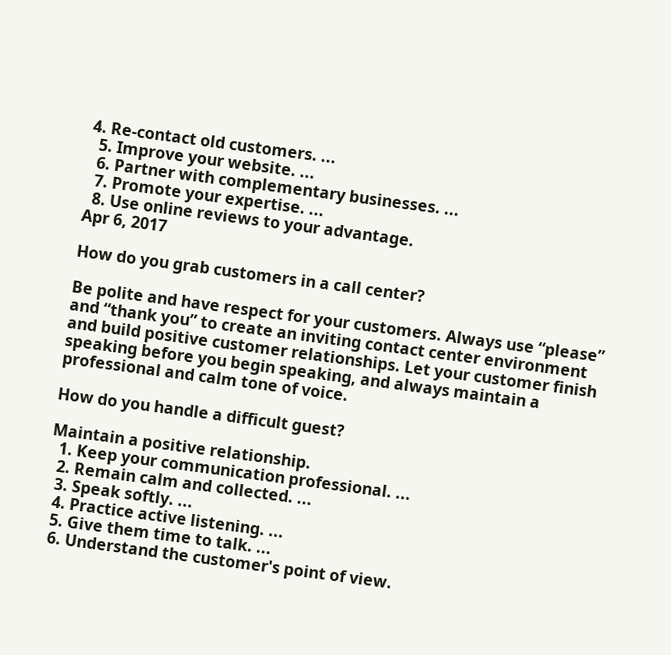4. Re-contact old customers. ...
  5. Improve your website. ...
  6. Partner with complementary businesses. ...
  7. Promote your expertise. ...
  8. Use online reviews to your advantage.
Apr 6, 2017

How do you grab customers in a call center?

Be polite and have respect for your customers. Always use “please” and “thank you” to create an inviting contact center environment and build positive customer relationships. Let your customer finish speaking before you begin speaking, and always maintain a professional and calm tone of voice.

How do you handle a difficult guest?

Maintain a positive relationship.
  1. Keep your communication professional. ...
  2. Remain calm and collected. ...
  3. Speak softly. ...
  4. Practice active listening. ...
  5. Give them time to talk. ...
  6. Understand the customer's point of view.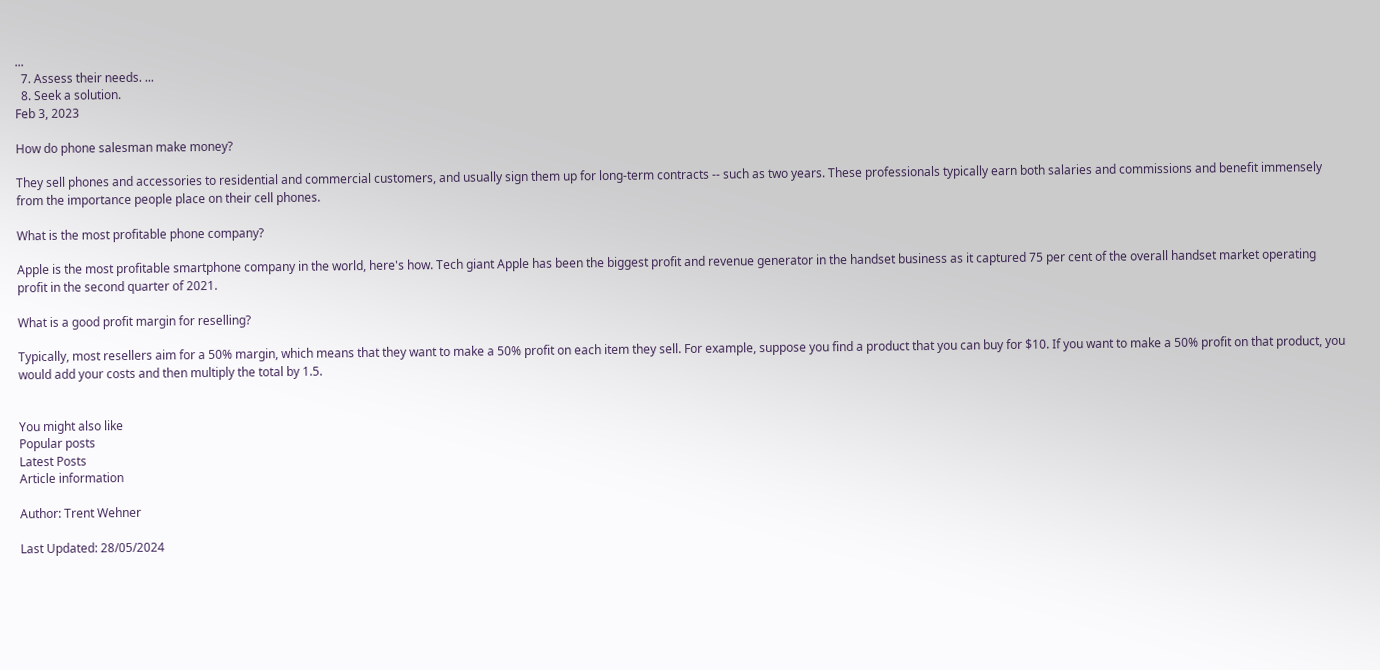...
  7. Assess their needs. ...
  8. Seek a solution.
Feb 3, 2023

How do phone salesman make money?

They sell phones and accessories to residential and commercial customers, and usually sign them up for long-term contracts -- such as two years. These professionals typically earn both salaries and commissions and benefit immensely from the importance people place on their cell phones.

What is the most profitable phone company?

Apple is the most profitable smartphone company in the world, here's how. Tech giant Apple has been the biggest profit and revenue generator in the handset business as it captured 75 per cent of the overall handset market operating profit in the second quarter of 2021.

What is a good profit margin for reselling?

Typically, most resellers aim for a 50% margin, which means that they want to make a 50% profit on each item they sell. For example, suppose you find a product that you can buy for $10. If you want to make a 50% profit on that product, you would add your costs and then multiply the total by 1.5.


You might also like
Popular posts
Latest Posts
Article information

Author: Trent Wehner

Last Updated: 28/05/2024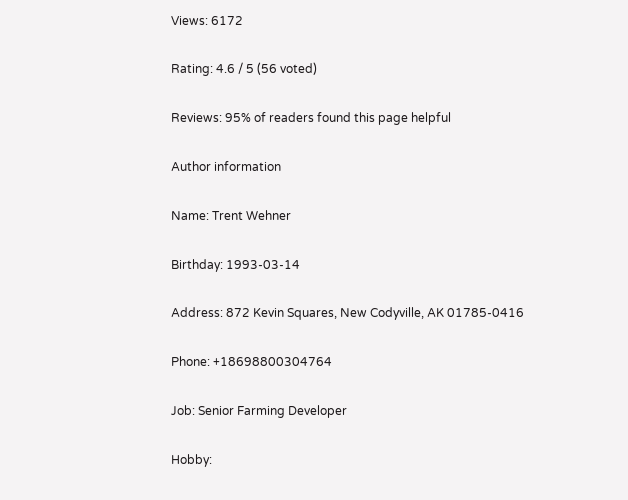Views: 6172

Rating: 4.6 / 5 (56 voted)

Reviews: 95% of readers found this page helpful

Author information

Name: Trent Wehner

Birthday: 1993-03-14

Address: 872 Kevin Squares, New Codyville, AK 01785-0416

Phone: +18698800304764

Job: Senior Farming Developer

Hobby: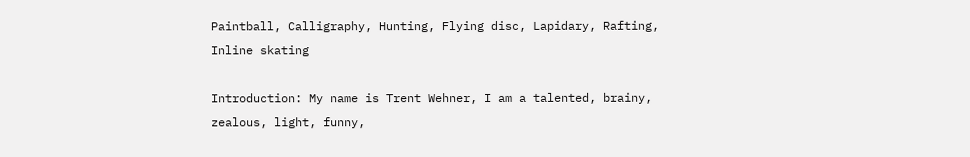Paintball, Calligraphy, Hunting, Flying disc, Lapidary, Rafting, Inline skating

Introduction: My name is Trent Wehner, I am a talented, brainy, zealous, light, funny,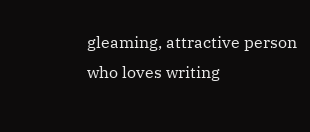gleaming, attractive person who loves writing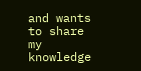and wants to share my knowledge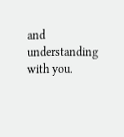and understanding with you.